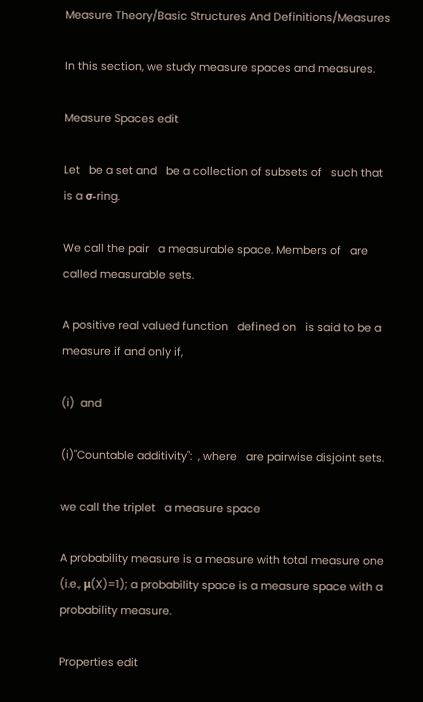Measure Theory/Basic Structures And Definitions/Measures

In this section, we study measure spaces and measures.

Measure Spaces edit

Let   be a set and   be a collection of subsets of   such that   is a σ-ring.

We call the pair   a measurable space. Members of   are called measurable sets.

A positive real valued function   defined on   is said to be a measure if and only if,

(i)  and

(i)"Countable additivity":  , where   are pairwise disjoint sets.

we call the triplet   a measure space

A probability measure is a measure with total measure one (i.e., μ(X)=1); a probability space is a measure space with a probability measure.

Properties edit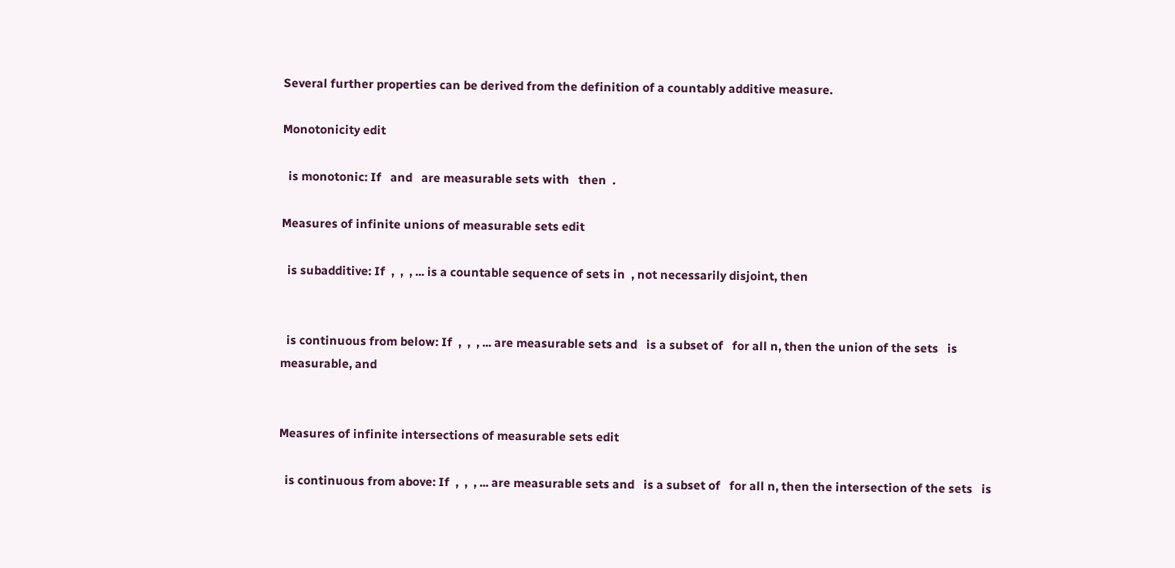Several further properties can be derived from the definition of a countably additive measure.

Monotonicity edit

  is monotonic: If   and   are measurable sets with   then  .

Measures of infinite unions of measurable sets edit

  is subadditive: If  ,  ,  , ... is a countable sequence of sets in  , not necessarily disjoint, then


  is continuous from below: If  ,  ,  , ... are measurable sets and   is a subset of   for all n, then the union of the sets   is measurable, and


Measures of infinite intersections of measurable sets edit

  is continuous from above: If  ,  ,  , ... are measurable sets and   is a subset of   for all n, then the intersection of the sets   is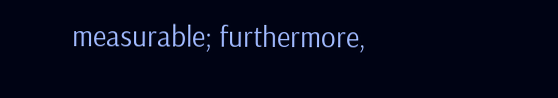measurable; furthermore,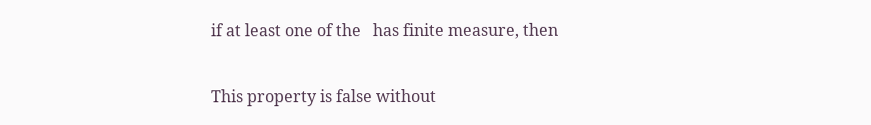if at least one of the   has finite measure, then


This property is false without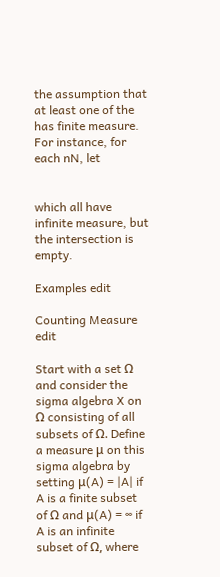the assumption that at least one of the   has finite measure. For instance, for each nN, let


which all have infinite measure, but the intersection is empty.

Examples edit

Counting Measure edit

Start with a set Ω and consider the sigma algebra X on Ω consisting of all subsets of Ω. Define a measure μ on this sigma algebra by setting μ(A) = |A| if A is a finite subset of Ω and μ(A) = ∞ if A is an infinite subset of Ω, where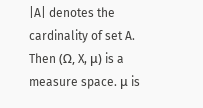|A| denotes the cardinality of set A. Then (Ω, X, μ) is a measure space. μ is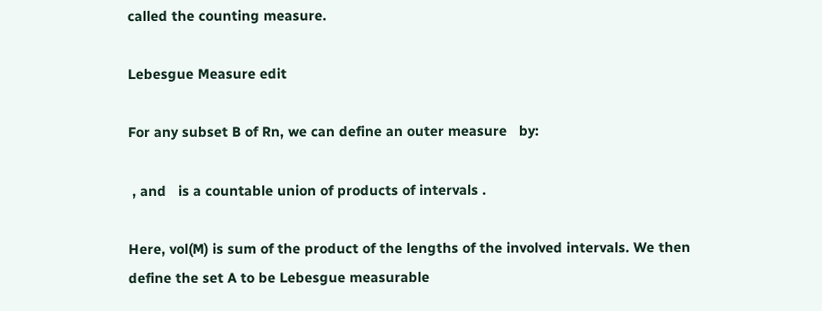called the counting measure.

Lebesgue Measure edit

For any subset B of Rn, we can define an outer measure   by:

 , and   is a countable union of products of intervals .

Here, vol(M) is sum of the product of the lengths of the involved intervals. We then define the set A to be Lebesgue measurable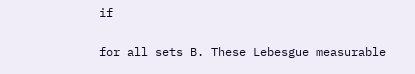if


for all sets B. These Lebesgue measurable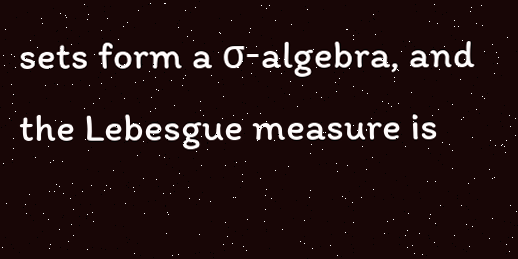sets form a σ-algebra, and the Lebesgue measure is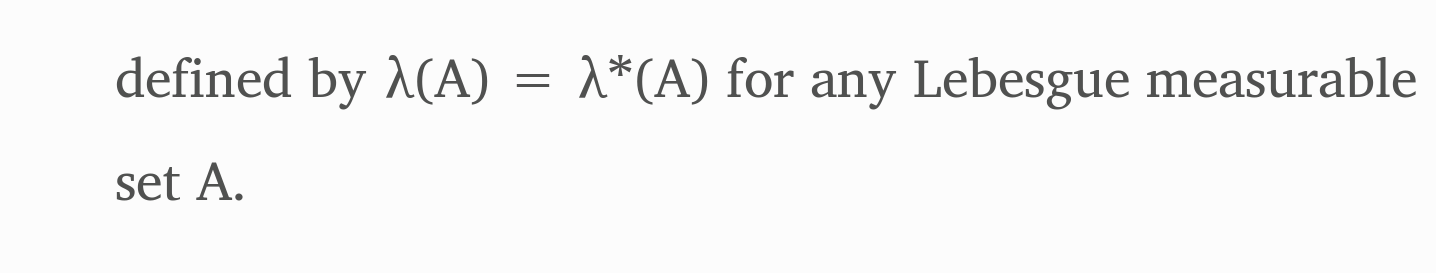defined by λ(A) = λ*(A) for any Lebesgue measurable set A.